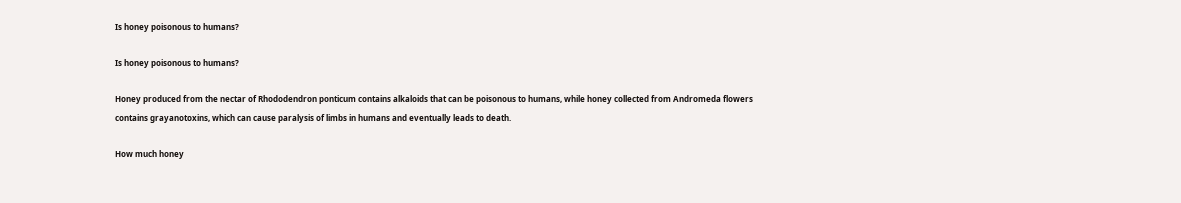Is honey poisonous to humans?

Is honey poisonous to humans?

Honey produced from the nectar of Rhododendron ponticum contains alkaloids that can be poisonous to humans, while honey collected from Andromeda flowers contains grayanotoxins, which can cause paralysis of limbs in humans and eventually leads to death.

How much honey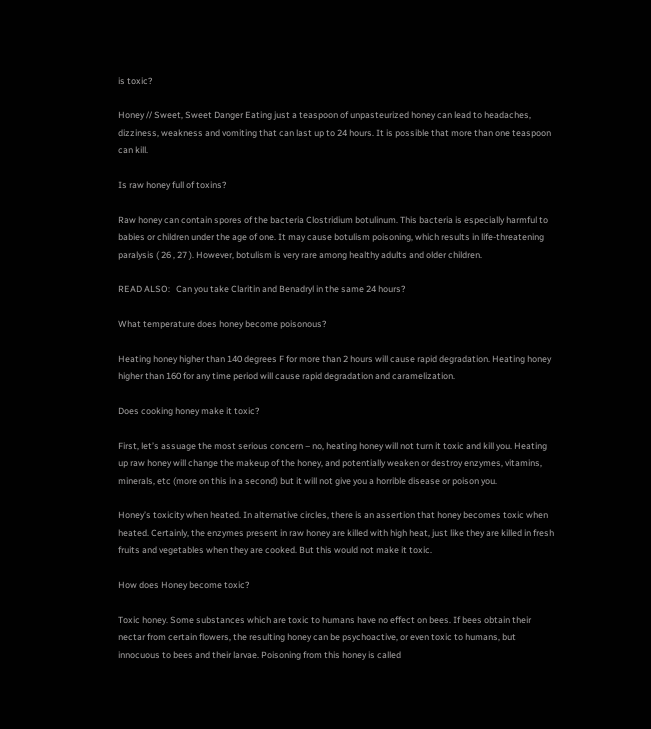is toxic?

Honey // Sweet, Sweet Danger Eating just a teaspoon of unpasteurized honey can lead to headaches, dizziness, weakness and vomiting that can last up to 24 hours. It is possible that more than one teaspoon can kill.

Is raw honey full of toxins?

Raw honey can contain spores of the bacteria Clostridium botulinum. This bacteria is especially harmful to babies or children under the age of one. It may cause botulism poisoning, which results in life-threatening paralysis ( 26 , 27 ). However, botulism is very rare among healthy adults and older children.

READ ALSO:   Can you take Claritin and Benadryl in the same 24 hours?

What temperature does honey become poisonous?

Heating honey higher than 140 degrees F for more than 2 hours will cause rapid degradation. Heating honey higher than 160 for any time period will cause rapid degradation and caramelization.

Does cooking honey make it toxic?

First, let’s assuage the most serious concern – no, heating honey will not turn it toxic and kill you. Heating up raw honey will change the makeup of the honey, and potentially weaken or destroy enzymes, vitamins, minerals, etc (more on this in a second) but it will not give you a horrible disease or poison you.

Honey’s toxicity when heated. In alternative circles, there is an assertion that honey becomes toxic when heated. Certainly, the enzymes present in raw honey are killed with high heat, just like they are killed in fresh fruits and vegetables when they are cooked. But this would not make it toxic.

How does Honey become toxic?

Toxic honey. Some substances which are toxic to humans have no effect on bees. If bees obtain their nectar from certain flowers, the resulting honey can be psychoactive, or even toxic to humans, but innocuous to bees and their larvae. Poisoning from this honey is called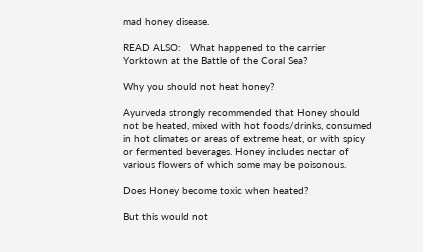mad honey disease.

READ ALSO:   What happened to the carrier Yorktown at the Battle of the Coral Sea?

Why you should not heat honey?

Ayurveda strongly recommended that Honey should not be heated, mixed with hot foods/drinks, consumed in hot climates or areas of extreme heat, or with spicy or fermented beverages. Honey includes nectar of various flowers of which some may be poisonous.

Does Honey become toxic when heated?

But this would not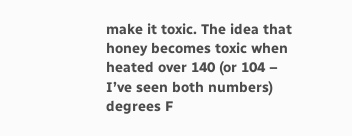make it toxic. The idea that honey becomes toxic when heated over 140 (or 104 – I’ve seen both numbers) degrees F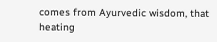comes from Ayurvedic wisdom, that heating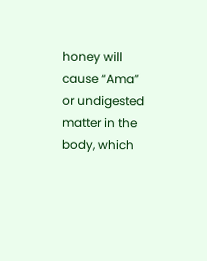honey will cause “Ama” or undigested matter in the body, which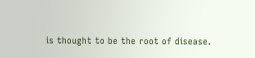is thought to be the root of disease.